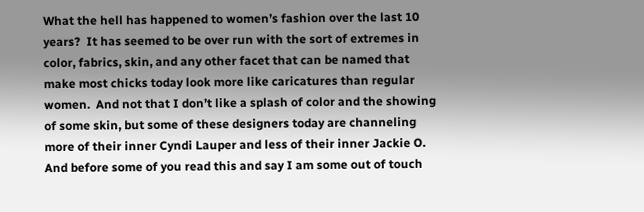What the hell has happened to women’s fashion over the last 10 years?  It has seemed to be over run with the sort of extremes in color, fabrics, skin, and any other facet that can be named that make most chicks today look more like caricatures than regular women.  And not that I don’t like a splash of color and the showing of some skin, but some of these designers today are channeling more of their inner Cyndi Lauper and less of their inner Jackie O.  And before some of you read this and say I am some out of touch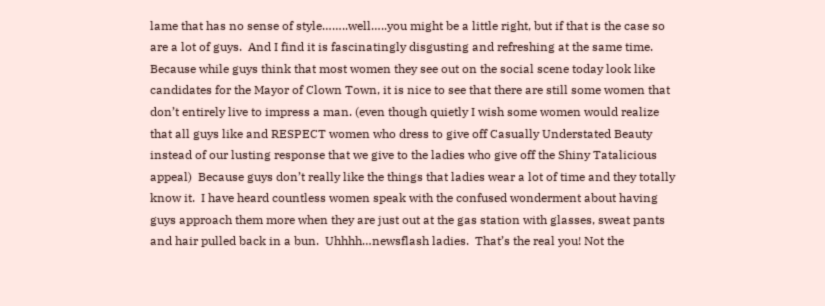lame that has no sense of style……..well…..you might be a little right, but if that is the case so are a lot of guys.  And I find it is fascinatingly disgusting and refreshing at the same time.  Because while guys think that most women they see out on the social scene today look like candidates for the Mayor of Clown Town, it is nice to see that there are still some women that don’t entirely live to impress a man. (even though quietly I wish some women would realize that all guys like and RESPECT women who dress to give off Casually Understated Beauty instead of our lusting response that we give to the ladies who give off the Shiny Tatalicious appeal)  Because guys don’t really like the things that ladies wear a lot of time and they totally know it.  I have heard countless women speak with the confused wonderment about having guys approach them more when they are just out at the gas station with glasses, sweat pants and hair pulled back in a bun.  Uhhhh…newsflash ladies.  That’s the real you! Not the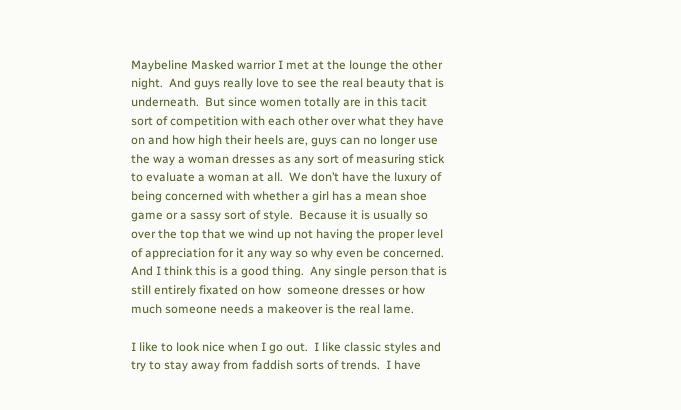Maybeline Masked warrior I met at the lounge the other night.  And guys really love to see the real beauty that is underneath.  But since women totally are in this tacit sort of competition with each other over what they have on and how high their heels are, guys can no longer use the way a woman dresses as any sort of measuring stick to evaluate a woman at all.  We don’t have the luxury of being concerned with whether a girl has a mean shoe game or a sassy sort of style.  Because it is usually so over the top that we wind up not having the proper level of appreciation for it any way so why even be concerned.  And I think this is a good thing.  Any single person that is still entirely fixated on how  someone dresses or how much someone needs a makeover is the real lame.

I like to look nice when I go out.  I like classic styles and try to stay away from faddish sorts of trends.  I have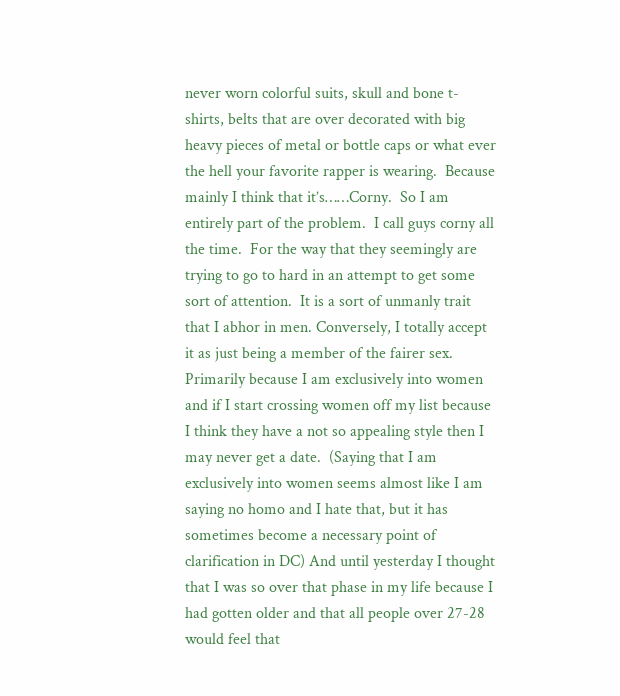never worn colorful suits, skull and bone t-shirts, belts that are over decorated with big heavy pieces of metal or bottle caps or what ever the hell your favorite rapper is wearing.  Because mainly I think that it’s……Corny.  So I am entirely part of the problem.  I call guys corny all the time.  For the way that they seemingly are trying to go to hard in an attempt to get some sort of attention.  It is a sort of unmanly trait that I abhor in men. Conversely, I totally accept it as just being a member of the fairer sex.  Primarily because I am exclusively into women and if I start crossing women off my list because I think they have a not so appealing style then I may never get a date.  (Saying that I am exclusively into women seems almost like I am saying no homo and I hate that, but it has sometimes become a necessary point of clarification in DC) And until yesterday I thought that I was so over that phase in my life because I had gotten older and that all people over 27-28 would feel that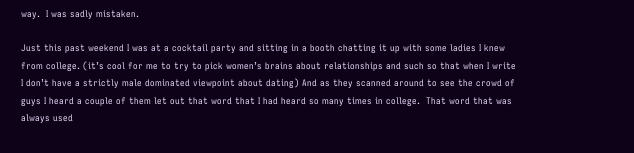way.  I was sadly mistaken.

Just this past weekend I was at a cocktail party and sitting in a booth chatting it up with some ladies I knew from college. (it’s cool for me to try to pick women’s brains about relationships and such so that when I write I don’t have a strictly male dominated viewpoint about dating) And as they scanned around to see the crowd of guys I heard a couple of them let out that word that I had heard so many times in college.  That word that was always used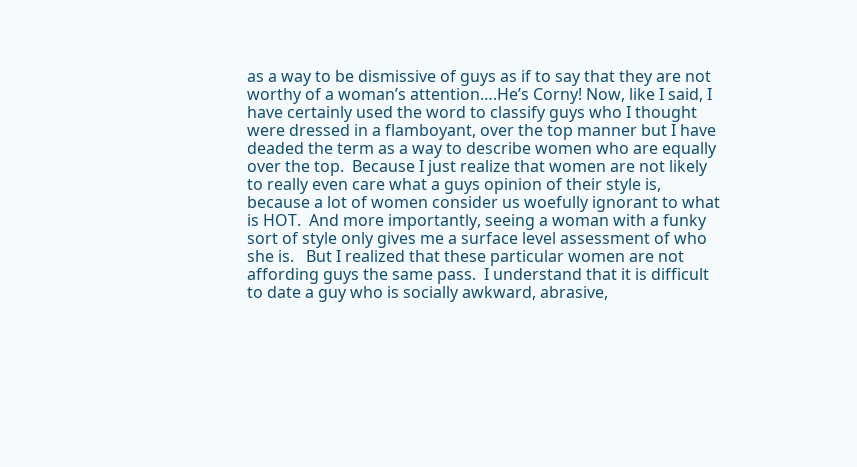as a way to be dismissive of guys as if to say that they are not worthy of a woman’s attention….He’s Corny! Now, like I said, I have certainly used the word to classify guys who I thought were dressed in a flamboyant, over the top manner but I have deaded the term as a way to describe women who are equally over the top.  Because I just realize that women are not likely to really even care what a guys opinion of their style is, because a lot of women consider us woefully ignorant to what is HOT.  And more importantly, seeing a woman with a funky sort of style only gives me a surface level assessment of who she is.   But I realized that these particular women are not affording guys the same pass.  I understand that it is difficult to date a guy who is socially awkward, abrasive,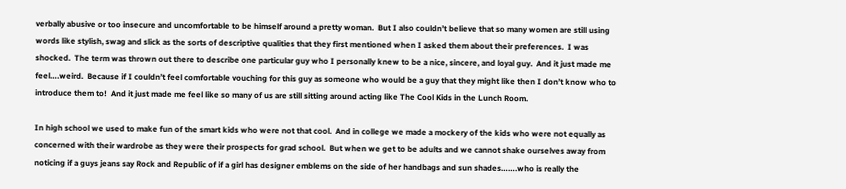verbally abusive or too insecure and uncomfortable to be himself around a pretty woman.  But I also couldn’t believe that so many women are still using words like stylish, swag and slick as the sorts of descriptive qualities that they first mentioned when I asked them about their preferences.  I was shocked.  The term was thrown out there to describe one particular guy who I personally knew to be a nice, sincere, and loyal guy.  And it just made me feel….weird.  Because if I couldn’t feel comfortable vouching for this guy as someone who would be a guy that they might like then I don’t know who to introduce them to!  And it just made me feel like so many of us are still sitting around acting like The Cool Kids in the Lunch Room.

In high school we used to make fun of the smart kids who were not that cool.  And in college we made a mockery of the kids who were not equally as concerned with their wardrobe as they were their prospects for grad school.  But when we get to be adults and we cannot shake ourselves away from noticing if a guys jeans say Rock and Republic of if a girl has designer emblems on the side of her handbags and sun shades…….who is really the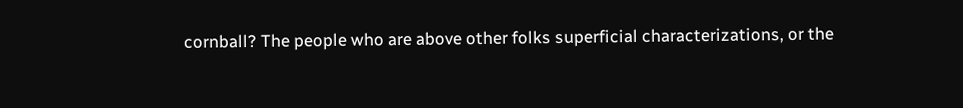cornball? The people who are above other folks superficial characterizations, or the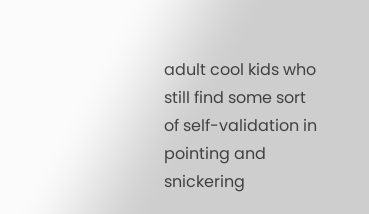adult cool kids who still find some sort of self-validation in pointing and snickering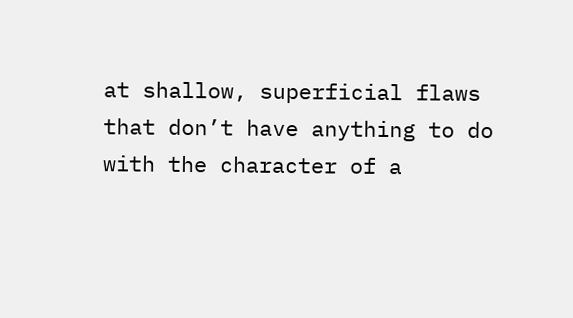at shallow, superficial flaws that don’t have anything to do with the character of a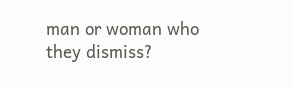man or woman who they dismiss?